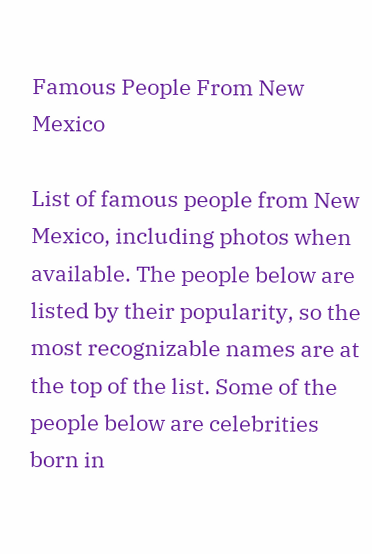Famous People From New Mexico

List of famous people from New Mexico, including photos when available. The people below are listed by their popularity, so the most recognizable names are at the top of the list. Some of the people below are celebrities born in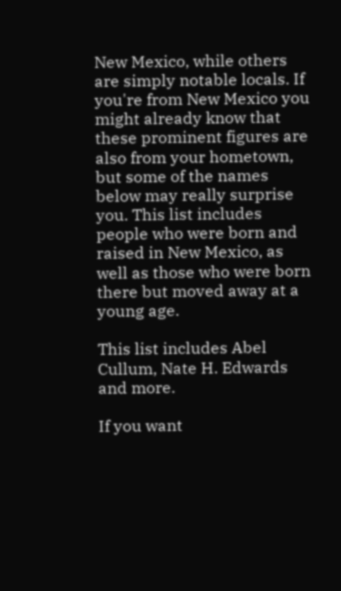New Mexico, while others are simply notable locals. If you're from New Mexico you might already know that these prominent figures are also from your hometown, but some of the names below may really surprise you. This list includes people who were born and raised in New Mexico, as well as those who were born there but moved away at a young age.

This list includes Abel Cullum, Nate H. Edwards and more.

If you want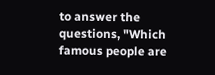to answer the questions, "Which famous people are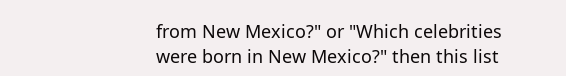from New Mexico?" or "Which celebrities were born in New Mexico?" then this list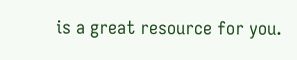is a great resource for you.